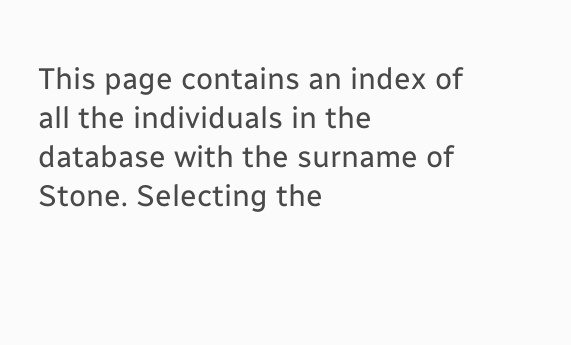This page contains an index of all the individuals in the database with the surname of Stone. Selecting the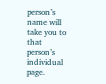person’s name will take you to that person’s individual page.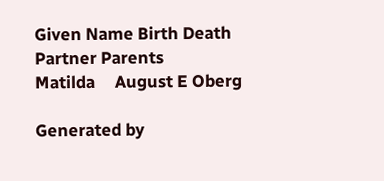Given Name Birth Death Partner Parents
Matilda     August E Oberg

Generated by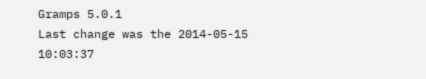Gramps 5.0.1
Last change was the 2014-05-15 10:03:37